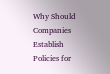Why Should Companies Establish Policies for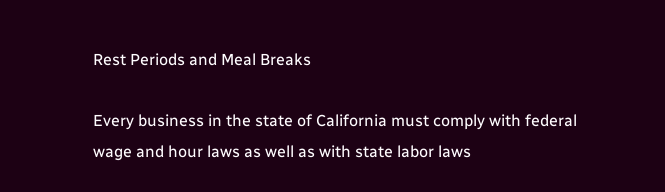Rest Periods and Meal Breaks

Every business in the state of California must comply with federal wage and hour laws as well as with state labor laws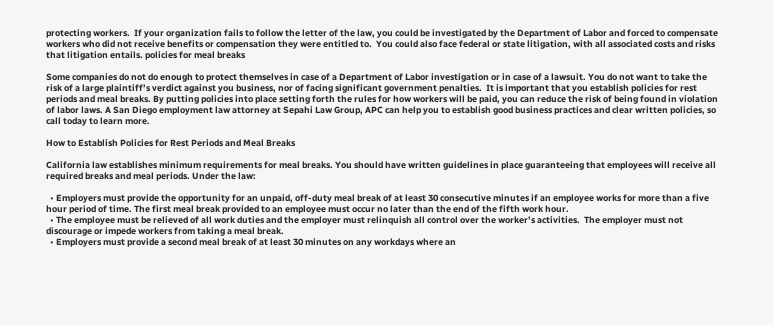protecting workers.  If your organization fails to follow the letter of the law, you could be investigated by the Department of Labor and forced to compensate workers who did not receive benefits or compensation they were entitled to.  You could also face federal or state litigation, with all associated costs and risks that litigation entails. policies for meal breaks

Some companies do not do enough to protect themselves in case of a Department of Labor investigation or in case of a lawsuit. You do not want to take the risk of a large plaintiff’s verdict against you business, nor of facing significant government penalties.  It is important that you establish policies for rest periods and meal breaks. By putting policies into place setting forth the rules for how workers will be paid, you can reduce the risk of being found in violation of labor laws. A San Diego employment law attorney at Sepahi Law Group, APC can help you to establish good business practices and clear written policies, so call today to learn more.

How to Establish Policies for Rest Periods and Meal Breaks

California law establishes minimum requirements for meal breaks. You should have written guidelines in place guaranteeing that employees will receive all required breaks and meal periods. Under the law:

  • Employers must provide the opportunity for an unpaid, off-duty meal break of at least 30 consecutive minutes if an employee works for more than a five hour period of time. The first meal break provided to an employee must occur no later than the end of the fifth work hour.
  • The employee must be relieved of all work duties and the employer must relinquish all control over the worker’s activities.  The employer must not discourage or impede workers from taking a meal break.
  • Employers must provide a second meal break of at least 30 minutes on any workdays where an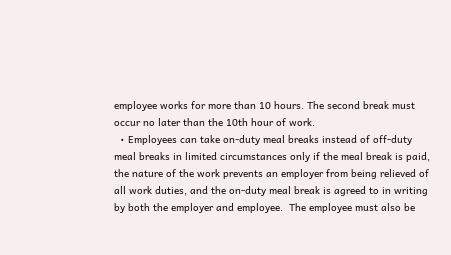employee works for more than 10 hours. The second break must occur no later than the 10th hour of work.
  • Employees can take on-duty meal breaks instead of off-duty meal breaks in limited circumstances only if the meal break is paid, the nature of the work prevents an employer from being relieved of all work duties, and the on-duty meal break is agreed to in writing by both the employer and employee.  The employee must also be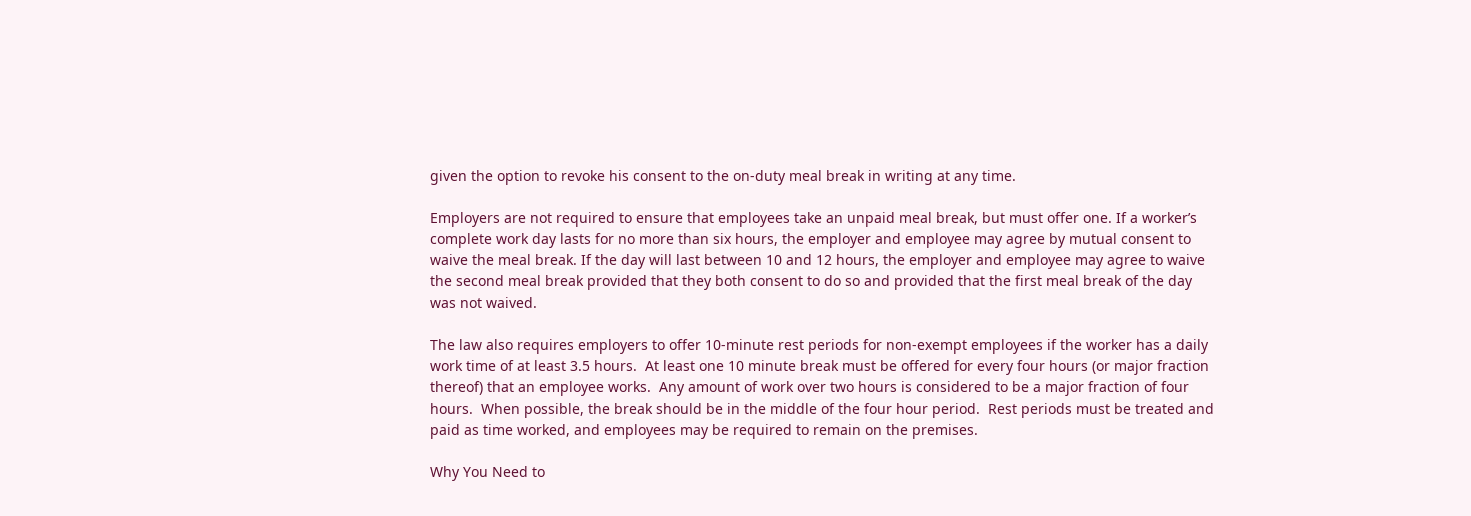given the option to revoke his consent to the on-duty meal break in writing at any time.

Employers are not required to ensure that employees take an unpaid meal break, but must offer one. If a worker’s complete work day lasts for no more than six hours, the employer and employee may agree by mutual consent to waive the meal break. If the day will last between 10 and 12 hours, the employer and employee may agree to waive the second meal break provided that they both consent to do so and provided that the first meal break of the day was not waived.

The law also requires employers to offer 10-minute rest periods for non-exempt employees if the worker has a daily work time of at least 3.5 hours.  At least one 10 minute break must be offered for every four hours (or major fraction thereof) that an employee works.  Any amount of work over two hours is considered to be a major fraction of four hours.  When possible, the break should be in the middle of the four hour period.  Rest periods must be treated and paid as time worked, and employees may be required to remain on the premises.

Why You Need to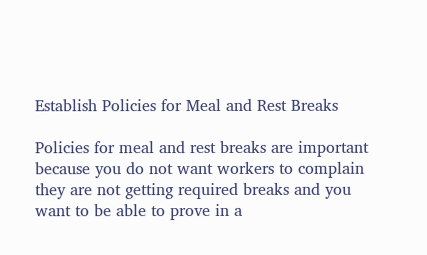Establish Policies for Meal and Rest Breaks

Policies for meal and rest breaks are important because you do not want workers to complain they are not getting required breaks and you want to be able to prove in a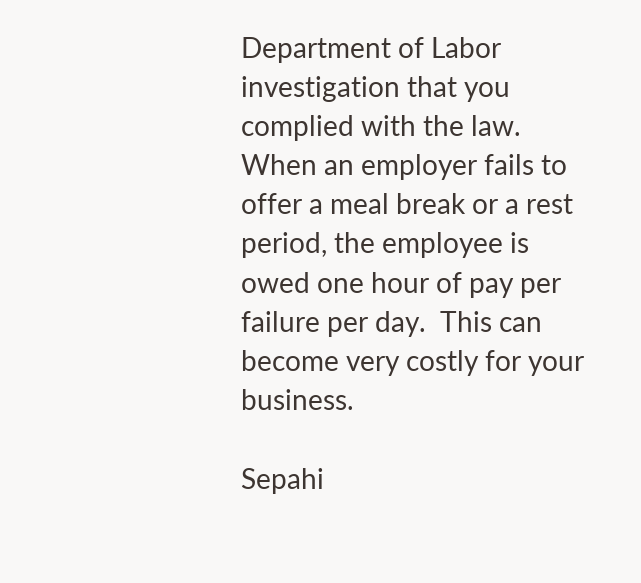Department of Labor investigation that you complied with the law.  When an employer fails to offer a meal break or a rest period, the employee is owed one hour of pay per failure per day.  This can become very costly for your business.

Sepahi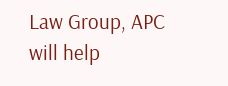Law Group, APC will help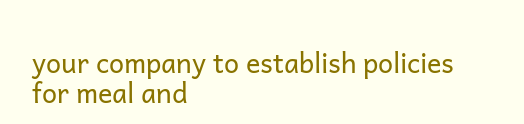your company to establish policies for meal and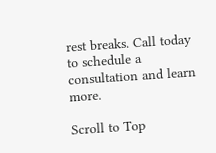rest breaks. Call today to schedule a consultation and learn more.

Scroll to Top